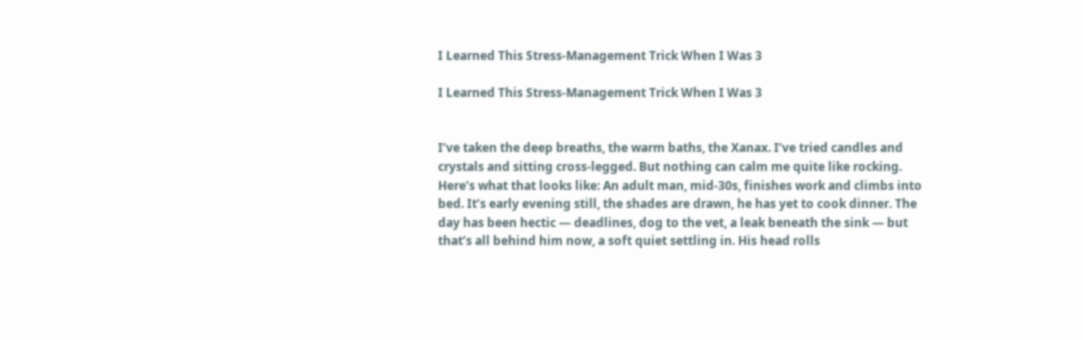I Learned This Stress-Management Trick When I Was 3

I Learned This Stress-Management Trick When I Was 3


I’ve taken the deep breaths, the warm baths, the Xanax. I’ve tried candles and crystals and sitting cross-legged. But nothing can calm me quite like rocking. Here’s what that looks like: An adult man, mid-30s, finishes work and climbs into bed. It’s early evening still, the shades are drawn, he has yet to cook dinner. The day has been hectic — deadlines, dog to the vet, a leak beneath the sink — but that’s all behind him now, a soft quiet settling in. His head rolls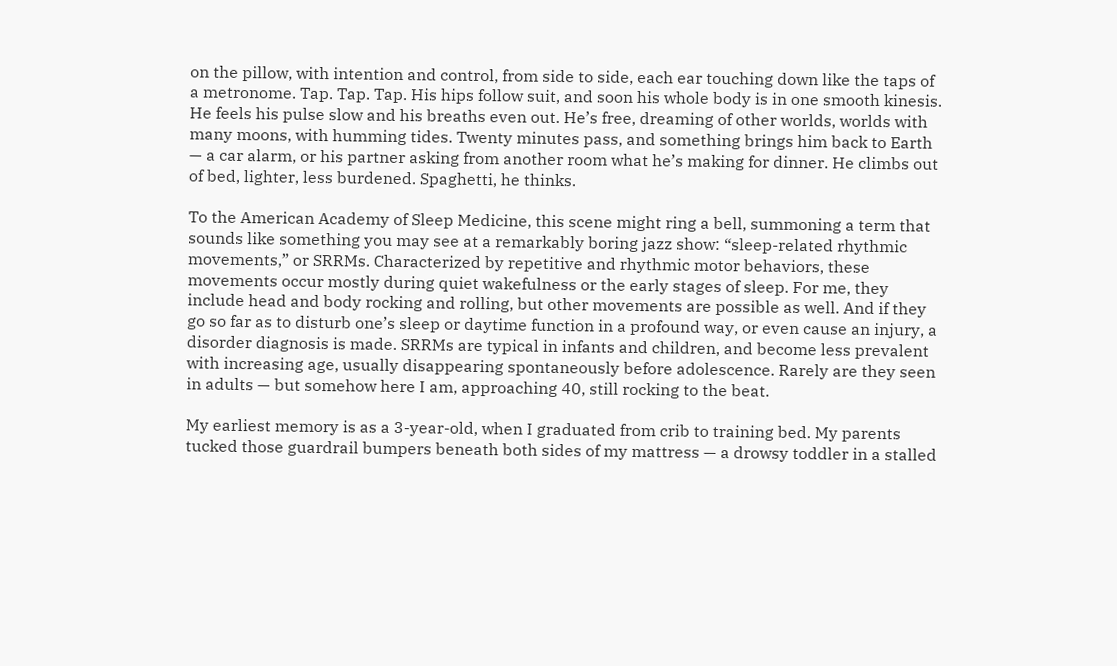on the pillow, with intention and control, from side to side, each ear touching down like the taps of a metronome. Tap. Tap. Tap. His hips follow suit, and soon his whole body is in one smooth kinesis. He feels his pulse slow and his breaths even out. He’s free, dreaming of other worlds, worlds with many moons, with humming tides. Twenty minutes pass, and something brings him back to Earth — a car alarm, or his partner asking from another room what he’s making for dinner. He climbs out of bed, lighter, less burdened. Spaghetti, he thinks.

To the American Academy of Sleep Medicine, this scene might ring a bell, summoning a term that sounds like something you may see at a remarkably boring jazz show: “sleep-related rhythmic movements,” or SRRMs. Characterized by repetitive and rhythmic motor behaviors, these movements occur mostly during quiet wakefulness or the early stages of sleep. For me, they include head and body rocking and rolling, but other movements are possible as well. And if they go so far as to disturb one’s sleep or daytime function in a profound way, or even cause an injury, a disorder diagnosis is made. SRRMs are typical in infants and children, and become less prevalent with increasing age, usually disappearing spontaneously before adolescence. Rarely are they seen in adults — but somehow here I am, approaching 40, still rocking to the beat.

My earliest memory is as a 3-year-old, when I graduated from crib to training bed. My parents tucked those guardrail bumpers beneath both sides of my mattress — a drowsy toddler in a stalled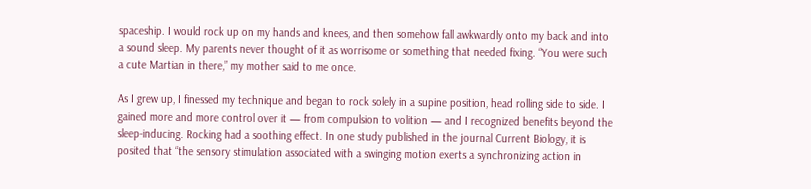spaceship. I would rock up on my hands and knees, and then somehow fall awkwardly onto my back and into a sound sleep. My parents never thought of it as worrisome or something that needed fixing. “You were such a cute Martian in there,” my mother said to me once.

As I grew up, I finessed my technique and began to rock solely in a supine position, head rolling side to side. I gained more and more control over it — from compulsion to volition — and I recognized benefits beyond the sleep-inducing. Rocking had a soothing effect. In one study published in the journal Current Biology, it is posited that “the sensory stimulation associated with a swinging motion exerts a synchronizing action in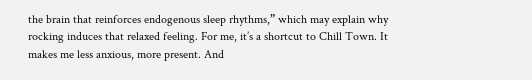the brain that reinforces endogenous sleep rhythms,” which may explain why rocking induces that relaxed feeling. For me, it’s a shortcut to Chill Town. It makes me less anxious, more present. And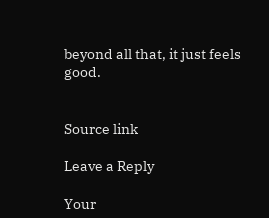beyond all that, it just feels good.


Source link

Leave a Reply

Your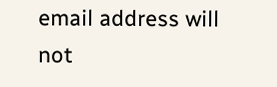email address will not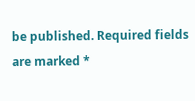be published. Required fields are marked *